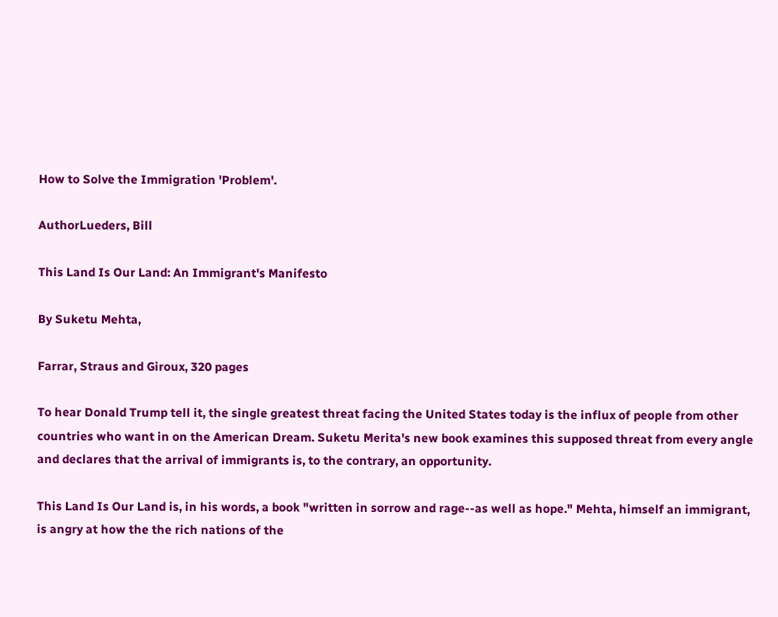How to Solve the Immigration 'Problem'.

AuthorLueders, Bill

This Land Is Our Land: An Immigrant's Manifesto

By Suketu Mehta,

Farrar, Straus and Giroux, 320 pages

To hear Donald Trump tell it, the single greatest threat facing the United States today is the influx of people from other countries who want in on the American Dream. Suketu Merita's new book examines this supposed threat from every angle and declares that the arrival of immigrants is, to the contrary, an opportunity.

This Land Is Our Land is, in his words, a book "written in sorrow and rage--as well as hope." Mehta, himself an immigrant, is angry at how the the rich nations of the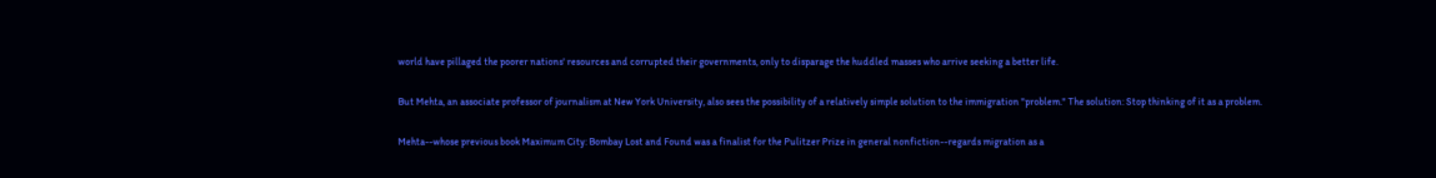world have pillaged the poorer nations' resources and corrupted their governments, only to disparage the huddled masses who arrive seeking a better life.

But Mehta, an associate professor of journalism at New York University, also sees the possibility of a relatively simple solution to the immigration "problem." The solution: Stop thinking of it as a problem.

Mehta--whose previous book Maximum City: Bombay Lost and Found was a finalist for the Pulitzer Prize in general nonfiction--regards migration as a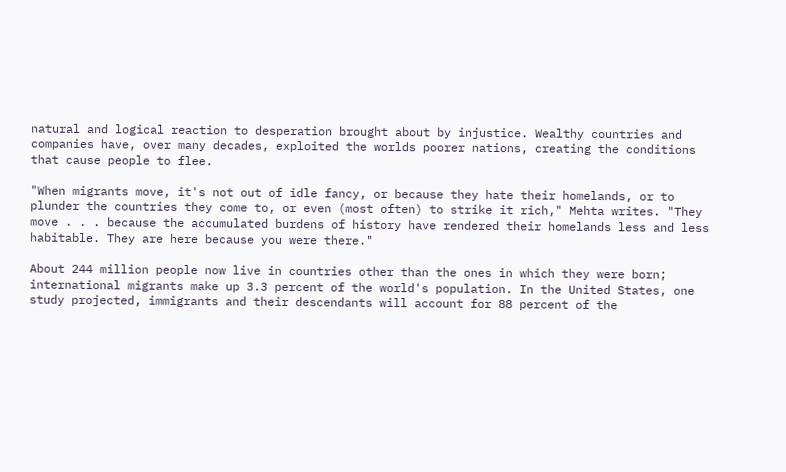natural and logical reaction to desperation brought about by injustice. Wealthy countries and companies have, over many decades, exploited the worlds poorer nations, creating the conditions that cause people to flee.

"When migrants move, it's not out of idle fancy, or because they hate their homelands, or to plunder the countries they come to, or even (most often) to strike it rich," Mehta writes. "They move . . . because the accumulated burdens of history have rendered their homelands less and less habitable. They are here because you were there."

About 244 million people now live in countries other than the ones in which they were born; international migrants make up 3.3 percent of the world's population. In the United States, one study projected, immigrants and their descendants will account for 88 percent of the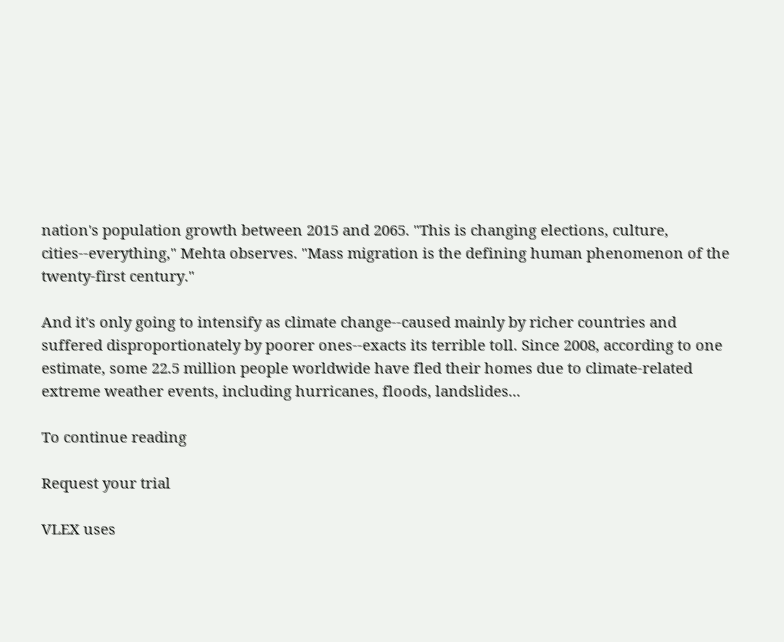nation's population growth between 2015 and 2065. "This is changing elections, culture, cities--everything," Mehta observes. "Mass migration is the defining human phenomenon of the twenty-first century."

And it's only going to intensify as climate change--caused mainly by richer countries and suffered disproportionately by poorer ones--exacts its terrible toll. Since 2008, according to one estimate, some 22.5 million people worldwide have fled their homes due to climate-related extreme weather events, including hurricanes, floods, landslides...

To continue reading

Request your trial

VLEX uses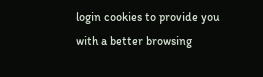login cookies to provide you with a better browsing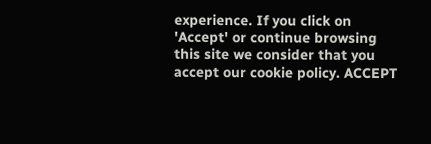experience. If you click on 'Accept' or continue browsing this site we consider that you accept our cookie policy. ACCEPT